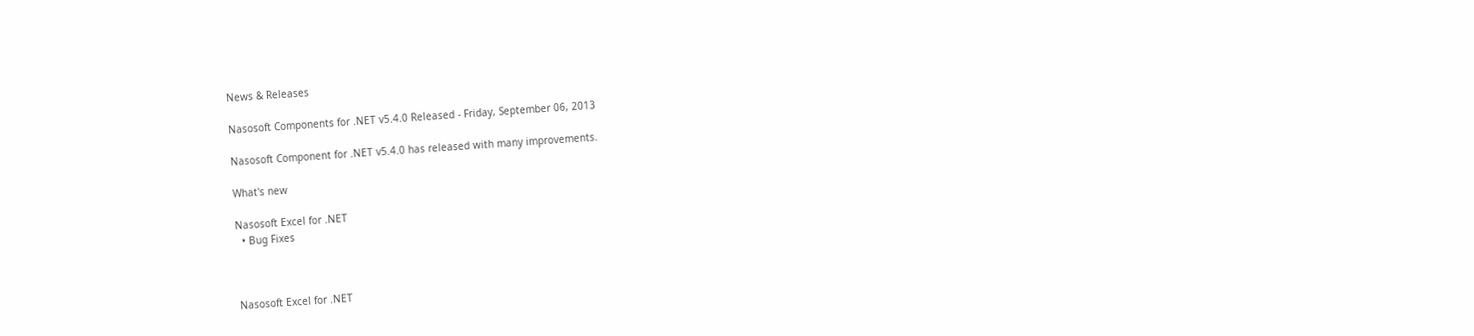News & Releases

Nasosoft Components for .NET v5.4.0 Released - Friday, September 06, 2013

Nasosoft Component for .NET v5.4.0 has released with many improvements.

What's new

Nasosoft Excel for .NET
  • Bug Fixes



Nasosoft Excel for .NET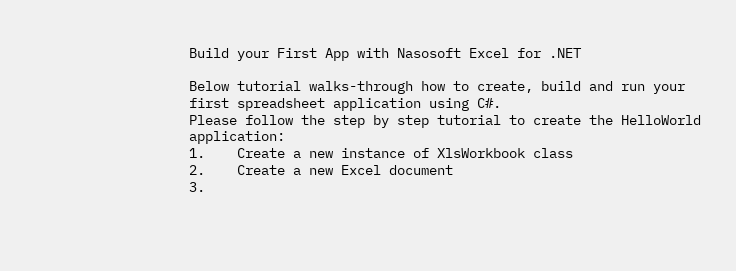Build your First App with Nasosoft Excel for .NET

Below tutorial walks-through how to create, build and run your first spreadsheet application using C#.
Please follow the step by step tutorial to create the HelloWorld application:
1.    Create a new instance of XlsWorkbook class
2.    Create a new Excel document
3.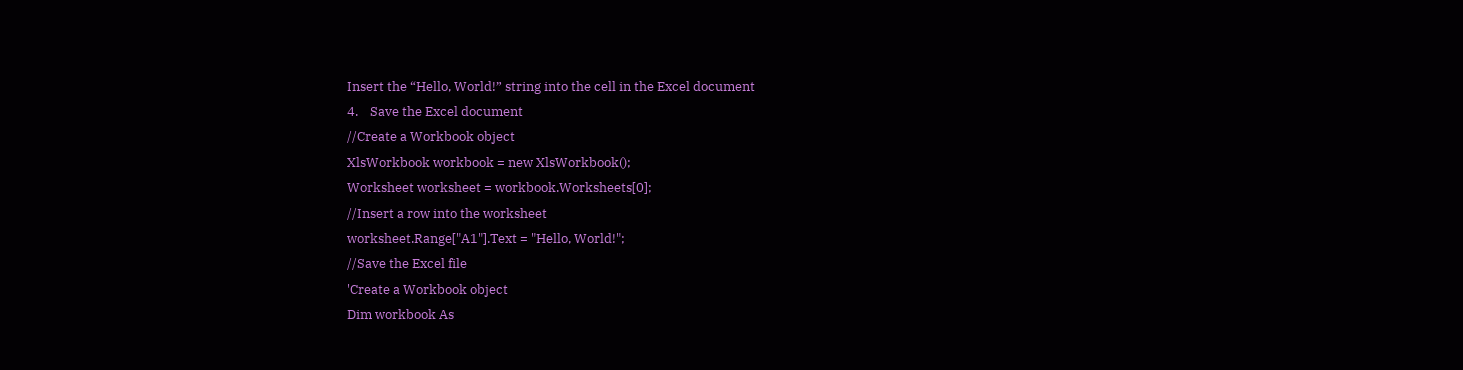Insert the “Hello, World!” string into the cell in the Excel document
4.    Save the Excel document
//Create a Workbook object
XlsWorkbook workbook = new XlsWorkbook();
Worksheet worksheet = workbook.Worksheets[0];
//Insert a row into the worksheet
worksheet.Range["A1"].Text = "Hello, World!";
//Save the Excel file
'Create a Workbook object
Dim workbook As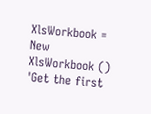XlsWorkbook = New XlsWorkbook ()
'Get the first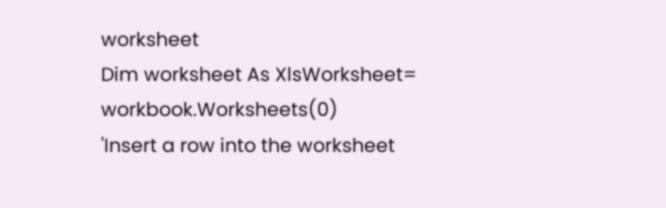worksheet
Dim worksheet As XlsWorksheet= workbook.Worksheets(0)
'Insert a row into the worksheet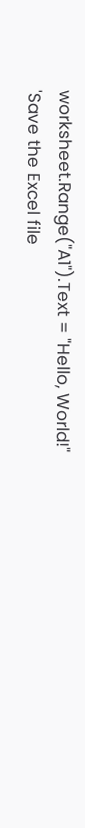worksheet.Range("A1").Text = "Hello, World!"
'Save the Excel file